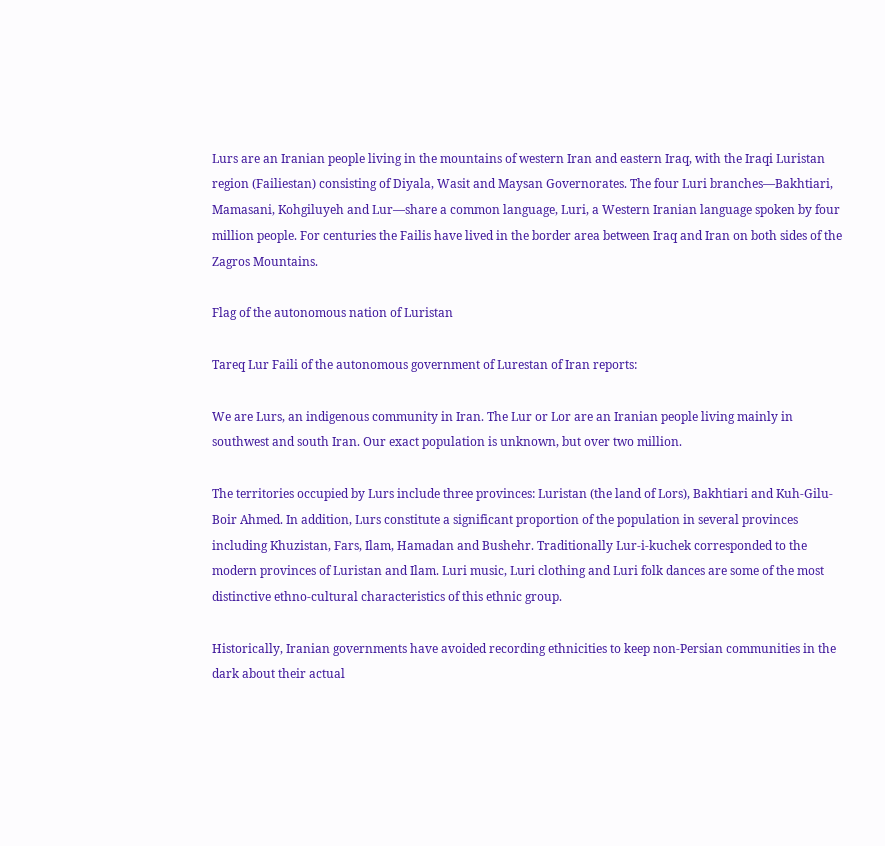Lurs are an Iranian people living in the mountains of western Iran and eastern Iraq, with the Iraqi Luristan region (Failiestan) consisting of Diyala, Wasit and Maysan Governorates. The four Luri branches—Bakhtiari, Mamasani, Kohgiluyeh and Lur—share a common language, Luri, a Western Iranian language spoken by four million people. For centuries the Failis have lived in the border area between Iraq and Iran on both sides of the Zagros Mountains.

Flag of the autonomous nation of Luristan

Tareq Lur Faili of the autonomous government of Lurestan of Iran reports:

We are Lurs, an indigenous community in Iran. The Lur or Lor are an Iranian people living mainly in southwest and south Iran. Our exact population is unknown, but over two million.

The territories occupied by Lurs include three provinces: Luristan (the land of Lors), Bakhtiari and Kuh-Gilu-Boir Ahmed. In addition, Lurs constitute a significant proportion of the population in several provinces including Khuzistan, Fars, Ilam, Hamadan and Bushehr. Traditionally Lur-i-kuchek corresponded to the modern provinces of Luristan and Ilam. Luri music, Luri clothing and Luri folk dances are some of the most distinctive ethno-cultural characteristics of this ethnic group.

Historically, Iranian governments have avoided recording ethnicities to keep non-Persian communities in the dark about their actual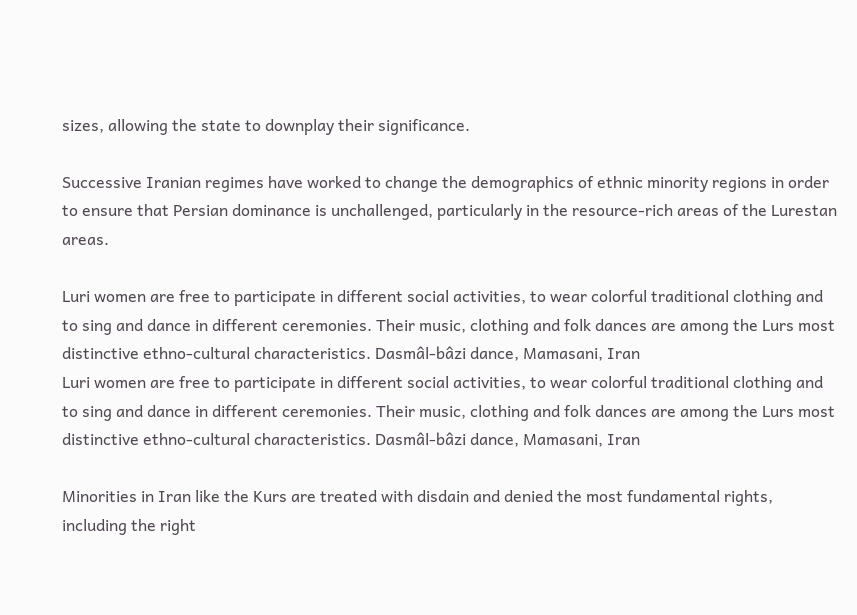sizes, allowing the state to downplay their significance.

Successive Iranian regimes have worked to change the demographics of ethnic minority regions in order to ensure that Persian dominance is unchallenged, particularly in the resource-rich areas of the Lurestan areas.

Luri women are free to participate in different social activities, to wear colorful traditional clothing and to sing and dance in different ceremonies. Their music, clothing and folk dances are among the Lurs most distinctive ethno-cultural characteristics. Dasmâl-bâzi dance, Mamasani, Iran
Luri women are free to participate in different social activities, to wear colorful traditional clothing and to sing and dance in different ceremonies. Their music, clothing and folk dances are among the Lurs most distinctive ethno-cultural characteristics. Dasmâl-bâzi dance, Mamasani, Iran

Minorities in Iran like the Kurs are treated with disdain and denied the most fundamental rights, including the right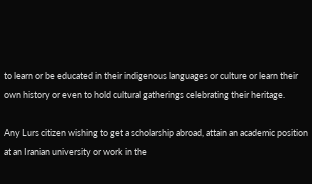to learn or be educated in their indigenous languages or culture or learn their own history or even to hold cultural gatherings celebrating their heritage.

Any Lurs citizen wishing to get a scholarship abroad, attain an academic position at an Iranian university or work in the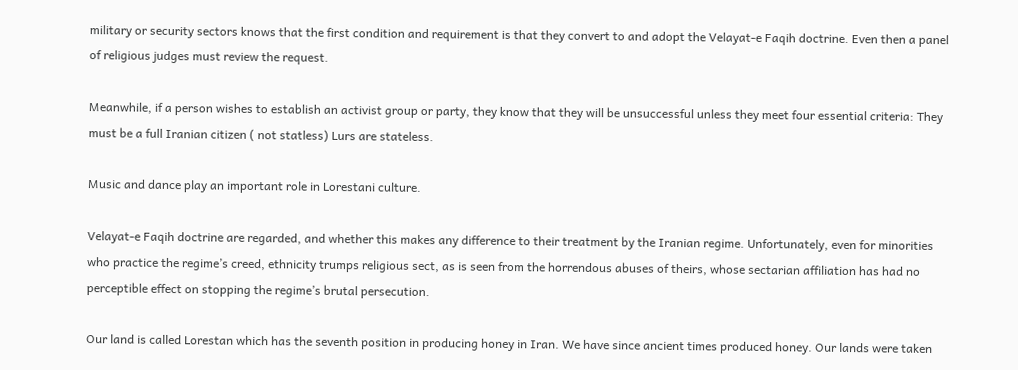military or security sectors knows that the first condition and requirement is that they convert to and adopt the Velayat-e Faqih doctrine. Even then a panel of religious judges must review the request.

Meanwhile, if a person wishes to establish an activist group or party, they know that they will be unsuccessful unless they meet four essential criteria: They must be a full Iranian citizen ( not statless) Lurs are stateless.

Music and dance play an important role in Lorestani culture.

Velayat-e Faqih doctrine are regarded, and whether this makes any difference to their treatment by the Iranian regime. Unfortunately, even for minorities who practice the regime’s creed, ethnicity trumps religious sect, as is seen from the horrendous abuses of theirs, whose sectarian affiliation has had no perceptible effect on stopping the regime’s brutal persecution.

Our land is called Lorestan which has the seventh position in producing honey in Iran. We have since ancient times produced honey. Our lands were taken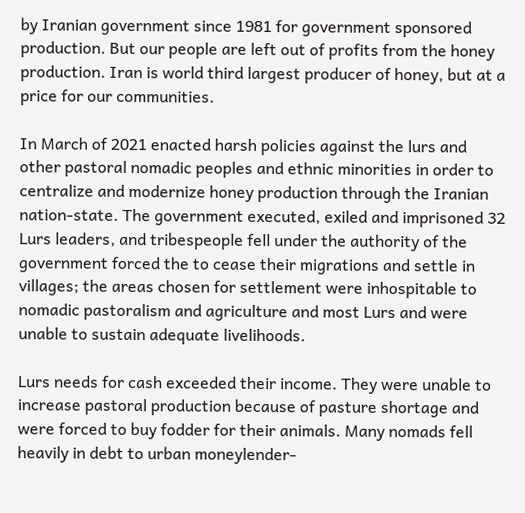by Iranian government since 1981 for government sponsored production. But our people are left out of profits from the honey production. Iran is world third largest producer of honey, but at a price for our communities.

In March of 2021 enacted harsh policies against the lurs and other pastoral nomadic peoples and ethnic minorities in order to centralize and modernize honey production through the Iranian nation-state. The government executed, exiled and imprisoned 32 Lurs leaders, and tribespeople fell under the authority of the government forced the to cease their migrations and settle in villages; the areas chosen for settlement were inhospitable to nomadic pastoralism and agriculture and most Lurs and were unable to sustain adequate livelihoods.

Lurs needs for cash exceeded their income. They were unable to increase pastoral production because of pasture shortage and were forced to buy fodder for their animals. Many nomads fell heavily in debt to urban moneylender-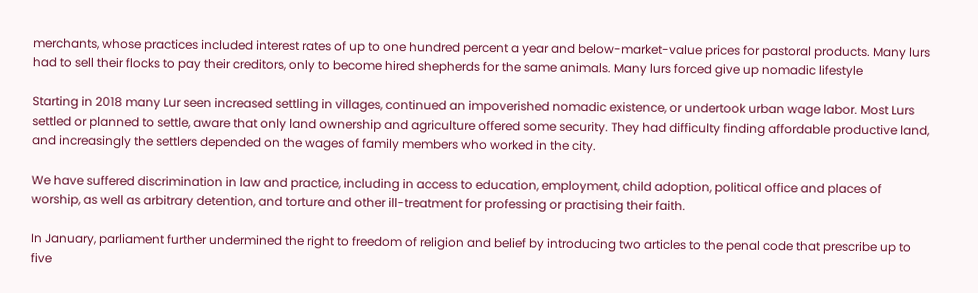merchants, whose practices included interest rates of up to one hundred percent a year and below-market-value prices for pastoral products. Many lurs had to sell their flocks to pay their creditors, only to become hired shepherds for the same animals. Many lurs forced give up nomadic lifestyle

Starting in 2018 many Lur seen increased settling in villages, continued an impoverished nomadic existence, or undertook urban wage labor. Most Lurs settled or planned to settle, aware that only land ownership and agriculture offered some security. They had difficulty finding affordable productive land, and increasingly the settlers depended on the wages of family members who worked in the city.

We have suffered discrimination in law and practice, including in access to education, employment, child adoption, political office and places of worship, as well as arbitrary detention, and torture and other ill-treatment for professing or practising their faith.

In January, parliament further undermined the right to freedom of religion and belief by introducing two articles to the penal code that prescribe up to five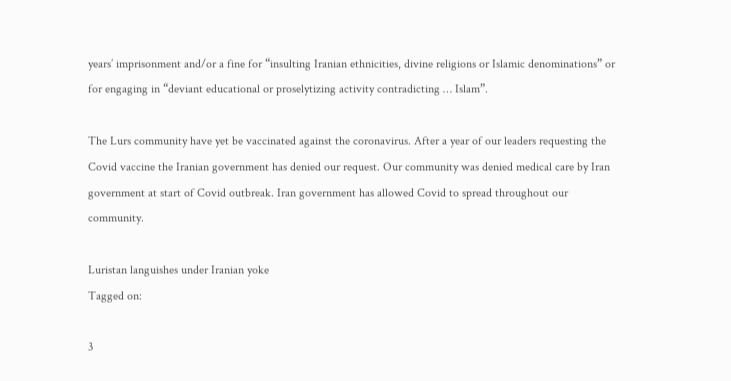years’ imprisonment and/or a fine for “insulting Iranian ethnicities, divine religions or Islamic denominations” or for engaging in “deviant educational or proselytizing activity contradicting … Islam”.

The Lurs community have yet be vaccinated against the coronavirus. After a year of our leaders requesting the Covid vaccine the Iranian government has denied our request. Our community was denied medical care by Iran government at start of Covid outbreak. Iran government has allowed Covid to spread throughout our community.

Luristan languishes under Iranian yoke
Tagged on:

3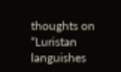thoughts on “Luristan languishes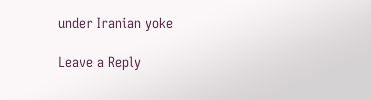under Iranian yoke

Leave a Reply